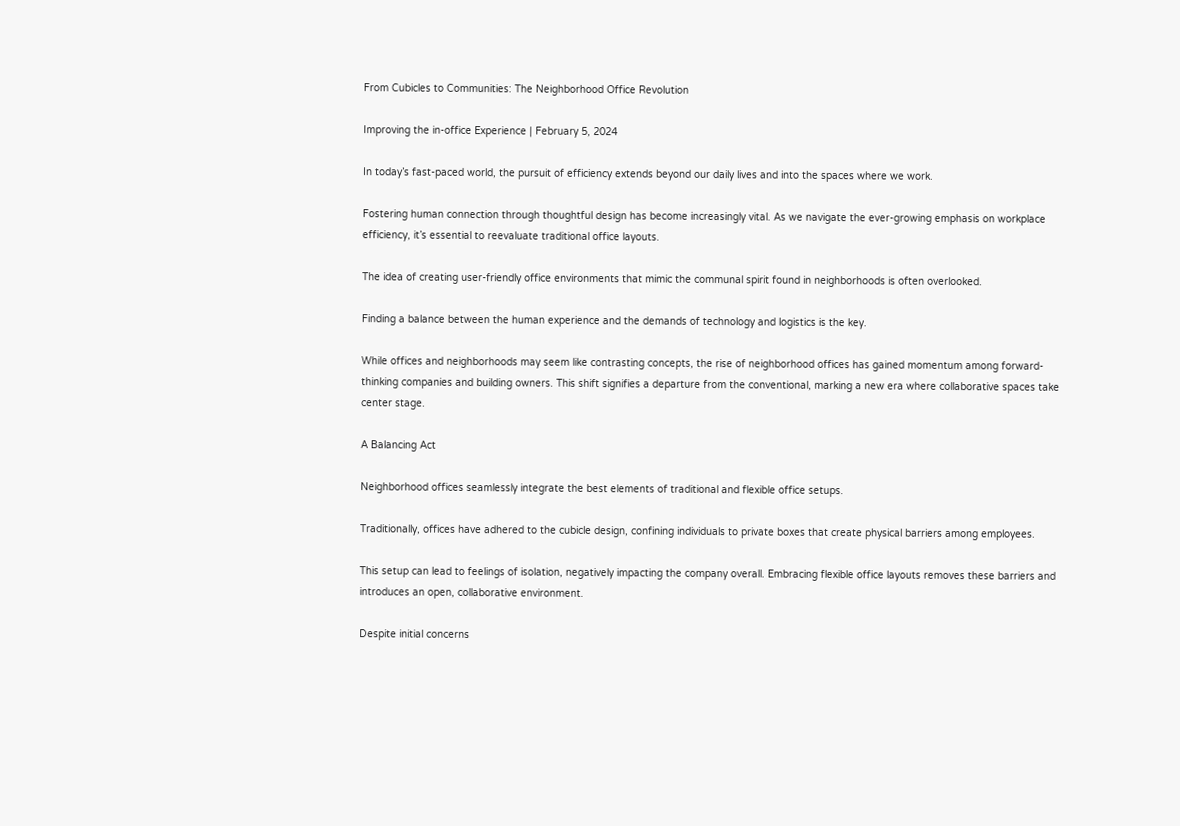From Cubicles to Communities: The Neighborhood Office Revolution

Improving the in-office Experience | February 5, 2024

In today’s fast-paced world, the pursuit of efficiency extends beyond our daily lives and into the spaces where we work.

Fostering human connection through thoughtful design has become increasingly vital. As we navigate the ever-growing emphasis on workplace efficiency, it’s essential to reevaluate traditional office layouts.

The idea of creating user-friendly office environments that mimic the communal spirit found in neighborhoods is often overlooked.

Finding a balance between the human experience and the demands of technology and logistics is the key.

While offices and neighborhoods may seem like contrasting concepts, the rise of neighborhood offices has gained momentum among forward-thinking companies and building owners. This shift signifies a departure from the conventional, marking a new era where collaborative spaces take center stage.

A Balancing Act

Neighborhood offices seamlessly integrate the best elements of traditional and flexible office setups.

Traditionally, offices have adhered to the cubicle design, confining individuals to private boxes that create physical barriers among employees.

This setup can lead to feelings of isolation, negatively impacting the company overall. Embracing flexible office layouts removes these barriers and introduces an open, collaborative environment.

Despite initial concerns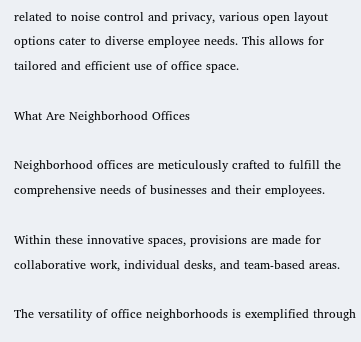related to noise control and privacy, various open layout options cater to diverse employee needs. This allows for tailored and efficient use of office space.

What Are Neighborhood Offices

Neighborhood offices are meticulously crafted to fulfill the comprehensive needs of businesses and their employees.

Within these innovative spaces, provisions are made for collaborative work, individual desks, and team-based areas.

The versatility of office neighborhoods is exemplified through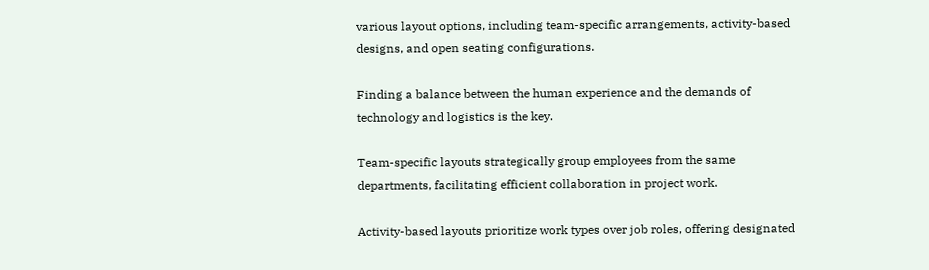various layout options, including team-specific arrangements, activity-based designs, and open seating configurations.

Finding a balance between the human experience and the demands of technology and logistics is the key.

Team-specific layouts strategically group employees from the same departments, facilitating efficient collaboration in project work.

Activity-based layouts prioritize work types over job roles, offering designated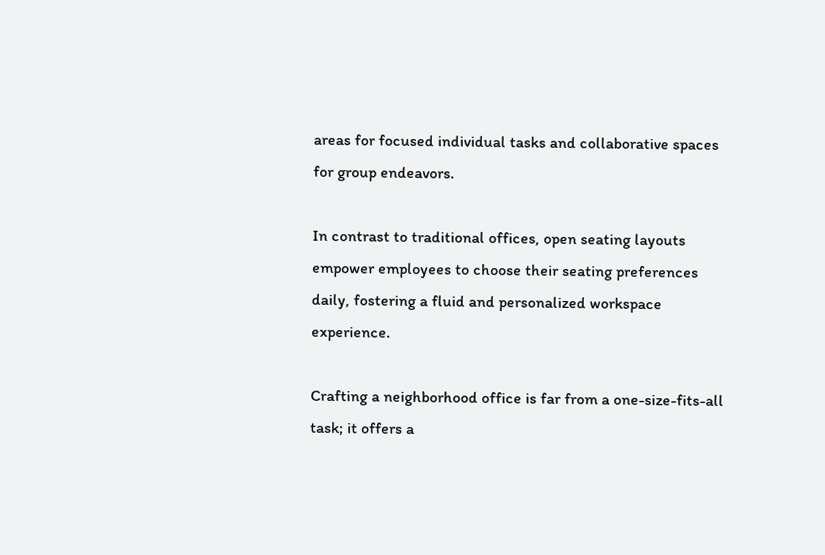areas for focused individual tasks and collaborative spaces for group endeavors.

In contrast to traditional offices, open seating layouts empower employees to choose their seating preferences daily, fostering a fluid and personalized workspace experience.

Crafting a neighborhood office is far from a one-size-fits-all task; it offers a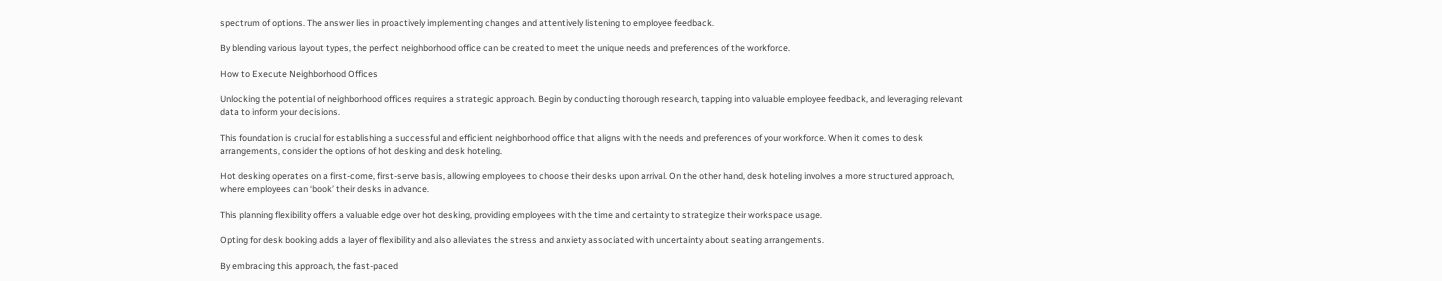spectrum of options. The answer lies in proactively implementing changes and attentively listening to employee feedback.

By blending various layout types, the perfect neighborhood office can be created to meet the unique needs and preferences of the workforce.

How to Execute Neighborhood Offices

Unlocking the potential of neighborhood offices requires a strategic approach. Begin by conducting thorough research, tapping into valuable employee feedback, and leveraging relevant data to inform your decisions.

This foundation is crucial for establishing a successful and efficient neighborhood office that aligns with the needs and preferences of your workforce. When it comes to desk arrangements, consider the options of hot desking and desk hoteling.

Hot desking operates on a first-come, first-serve basis, allowing employees to choose their desks upon arrival. On the other hand, desk hoteling involves a more structured approach, where employees can ‘book’ their desks in advance.

This planning flexibility offers a valuable edge over hot desking, providing employees with the time and certainty to strategize their workspace usage.

Opting for desk booking adds a layer of flexibility and also alleviates the stress and anxiety associated with uncertainty about seating arrangements.

By embracing this approach, the fast-paced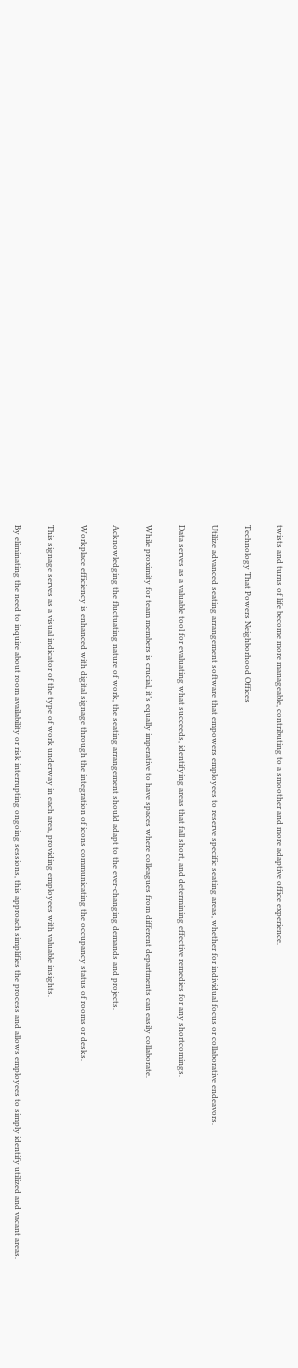twists and turns of life become more manageable, contributing to a smoother and more adaptive office experience.

Technology That Powers Neighborhood Offices

Utilize advanced seating arrangement software that empowers employees to reserve specific seating areas, whether for individual focus or collaborative endeavors.

Data serves as a valuable tool for evaluating what succeeds, identifying areas that fall short, and determining effective remedies for any shortcomings.

While proximity for team members is crucial, it’s equally imperative to have spaces where colleagues from different departments can easily collaborate.

Acknowledging the fluctuating nature of work, the seating arrangement should adapt to the ever-changing demands and projects.

Workplace efficiency is enhanced with digital signage through the integration of icons communicating the occupancy status of rooms or desks.

This signage serves as a visual indicator of the type of work underway in each area, providing employees with valuable insights.

By eliminating the need to inquire about room availability or risk interrupting ongoing sessions, this approach simplifies the process and allows employees to simply identify utilized and vacant areas.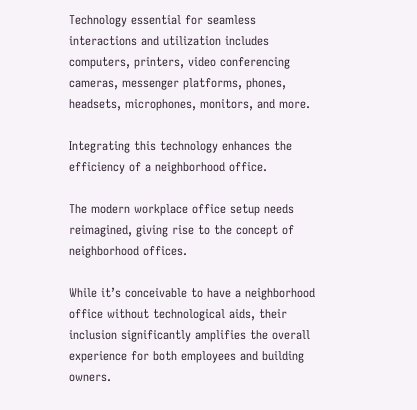Technology essential for seamless interactions and utilization includes computers, printers, video conferencing cameras, messenger platforms, phones, headsets, microphones, monitors, and more.

Integrating this technology enhances the efficiency of a neighborhood office.

The modern workplace office setup needs reimagined, giving rise to the concept of neighborhood offices.

While it’s conceivable to have a neighborhood office without technological aids, their inclusion significantly amplifies the overall experience for both employees and building owners.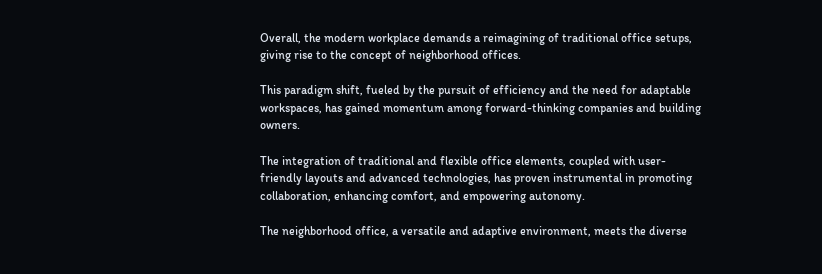Overall, the modern workplace demands a reimagining of traditional office setups, giving rise to the concept of neighborhood offices.

This paradigm shift, fueled by the pursuit of efficiency and the need for adaptable workspaces, has gained momentum among forward-thinking companies and building owners.

The integration of traditional and flexible office elements, coupled with user-friendly layouts and advanced technologies, has proven instrumental in promoting collaboration, enhancing comfort, and empowering autonomy.

The neighborhood office, a versatile and adaptive environment, meets the diverse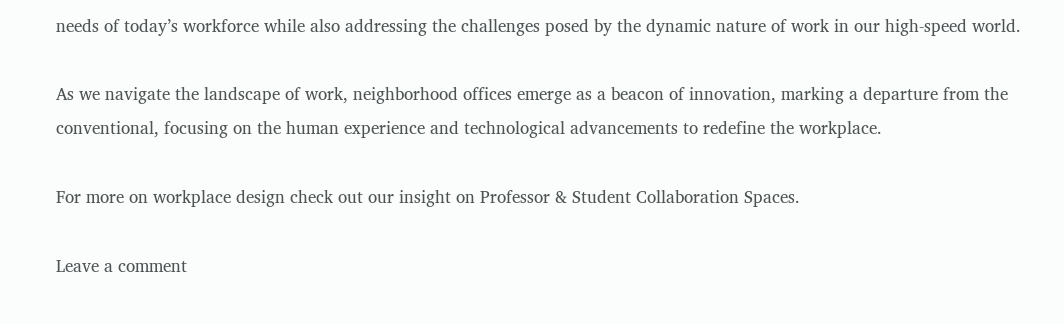needs of today’s workforce while also addressing the challenges posed by the dynamic nature of work in our high-speed world.

As we navigate the landscape of work, neighborhood offices emerge as a beacon of innovation, marking a departure from the conventional, focusing on the human experience and technological advancements to redefine the workplace.

For more on workplace design check out our insight on Professor & Student Collaboration Spaces.

Leave a comment